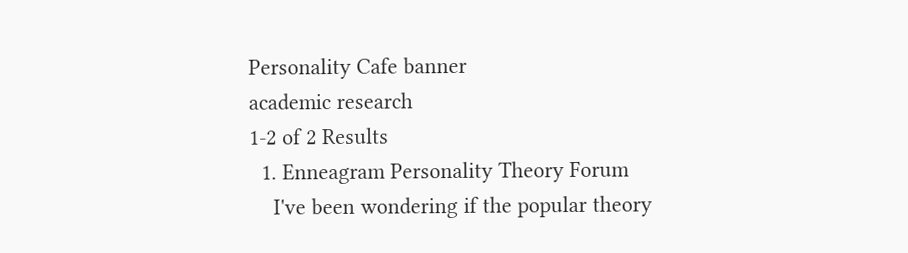Personality Cafe banner
academic research
1-2 of 2 Results
  1. Enneagram Personality Theory Forum
    I've been wondering if the popular theory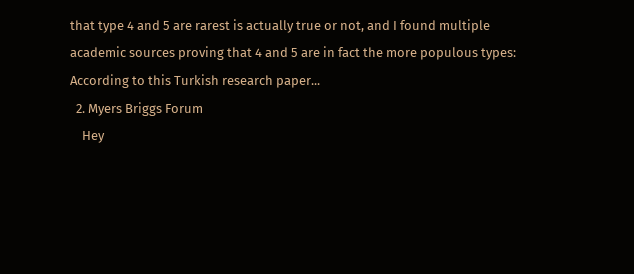that type 4 and 5 are rarest is actually true or not, and I found multiple academic sources proving that 4 and 5 are in fact the more populous types: According to this Turkish research paper...
  2. Myers Briggs Forum
    Hey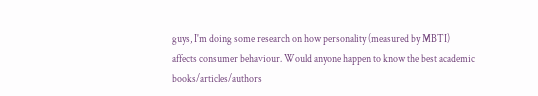guys, I'm doing some research on how personality (measured by MBTI) affects consumer behaviour. Would anyone happen to know the best academic books/articles/authors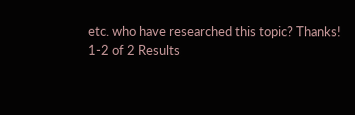etc. who have researched this topic? Thanks!
1-2 of 2 Results